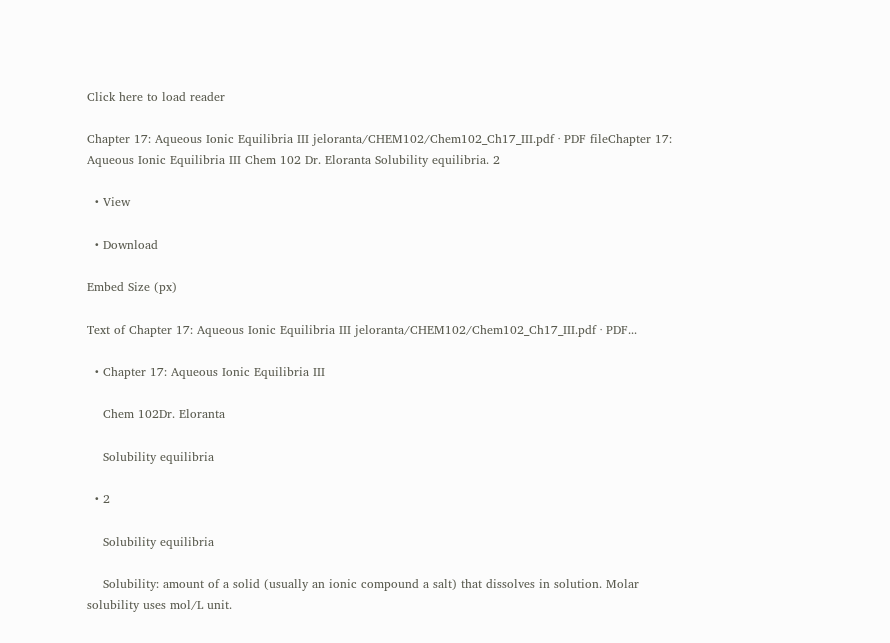Click here to load reader

Chapter 17: Aqueous Ionic Equilibria III jeloranta/CHEM102/Chem102_Ch17_III.pdf · PDF fileChapter 17: Aqueous Ionic Equilibria III Chem 102 Dr. Eloranta Solubility equilibria. 2

  • View

  • Download

Embed Size (px)

Text of Chapter 17: Aqueous Ionic Equilibria III jeloranta/CHEM102/Chem102_Ch17_III.pdf · PDF...

  • Chapter 17: Aqueous Ionic Equilibria III

    Chem 102Dr. Eloranta

    Solubility equilibria

  • 2

    Solubility equilibria

    Solubility: amount of a solid (usually an ionic compound a salt) that dissolves in solution. Molar solubility uses mol/L unit.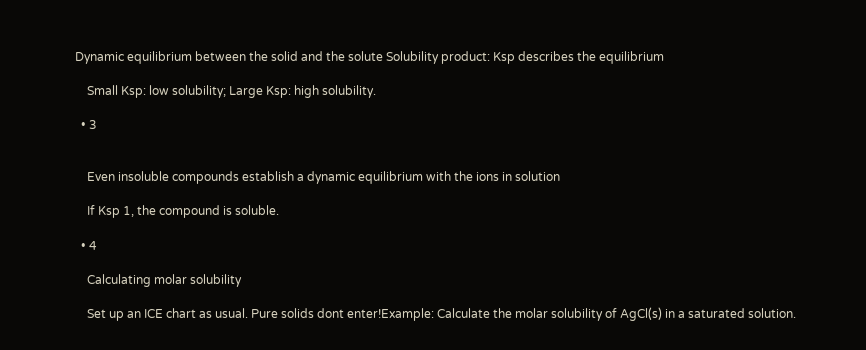Dynamic equilibrium between the solid and the solute Solubility product: Ksp describes the equilibrium

    Small Ksp: low solubility; Large Ksp: high solubility.

  • 3


    Even insoluble compounds establish a dynamic equilibrium with the ions in solution

    If Ksp 1, the compound is soluble.

  • 4

    Calculating molar solubility

    Set up an ICE chart as usual. Pure solids dont enter!Example: Calculate the molar solubility of AgCl(s) in a saturated solution.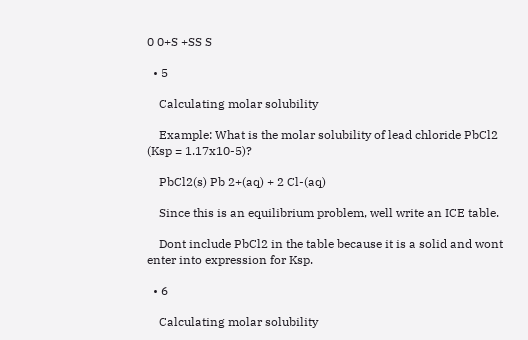0 0+S +SS S

  • 5

    Calculating molar solubility

    Example: What is the molar solubility of lead chloride PbCl2 (Ksp = 1.17x10-5)?

    PbCl2(s) Pb 2+(aq) + 2 Cl-(aq)

    Since this is an equilibrium problem, well write an ICE table.

    Dont include PbCl2 in the table because it is a solid and wont enter into expression for Ksp.

  • 6

    Calculating molar solubility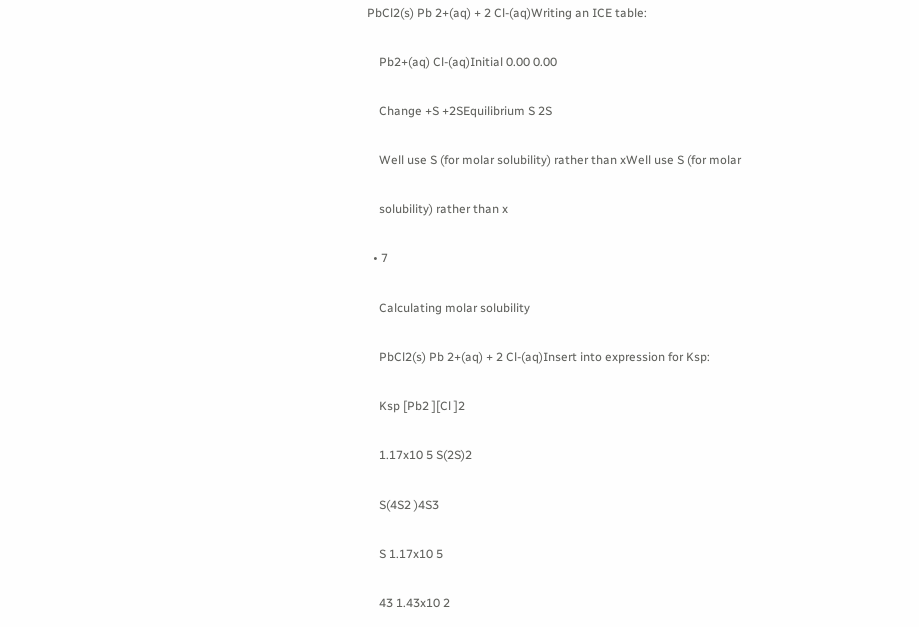PbCl2(s) Pb 2+(aq) + 2 Cl-(aq)Writing an ICE table:

    Pb2+(aq) Cl-(aq)Initial 0.00 0.00

    Change +S +2SEquilibrium S 2S

    Well use S (for molar solubility) rather than xWell use S (for molar

    solubility) rather than x

  • 7

    Calculating molar solubility

    PbCl2(s) Pb 2+(aq) + 2 Cl-(aq)Insert into expression for Ksp:

    Ksp [Pb2 ][Cl ]2

    1.17x10 5 S(2S)2

    S(4S2 )4S3

    S 1.17x10 5

    43 1.43x10 2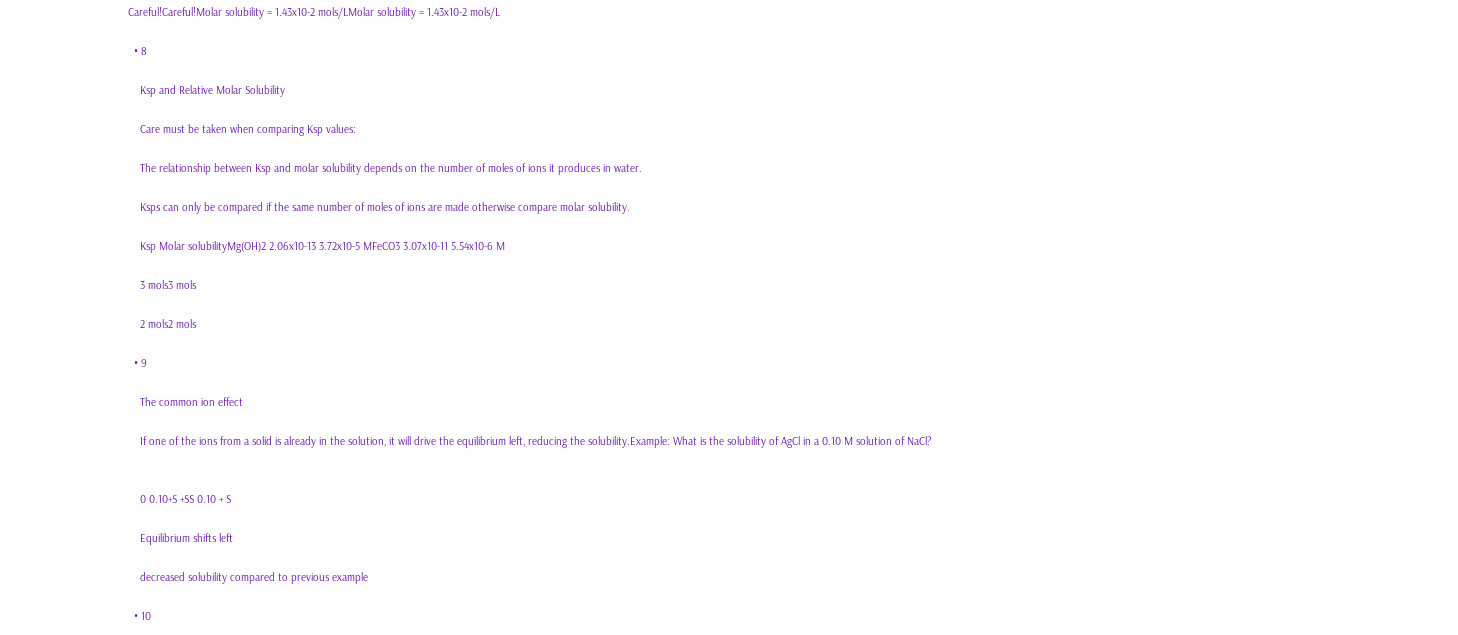Careful!Careful!Molar solubility = 1.43x10-2 mols/LMolar solubility = 1.43x10-2 mols/L

  • 8

    Ksp and Relative Molar Solubility

    Care must be taken when comparing Ksp values:

    The relationship between Ksp and molar solubility depends on the number of moles of ions it produces in water.

    Ksps can only be compared if the same number of moles of ions are made otherwise compare molar solubility.

    Ksp Molar solubilityMg(OH)2 2.06x10-13 3.72x10-5 MFeCO3 3.07x10-11 5.54x10-6 M

    3 mols3 mols

    2 mols2 mols

  • 9

    The common ion effect

    If one of the ions from a solid is already in the solution, it will drive the equilibrium left, reducing the solubility.Example: What is the solubility of AgCl in a 0.10 M solution of NaCl?


    0 0.10+S +SS 0.10 + S

    Equilibrium shifts left

    decreased solubility compared to previous example

  • 10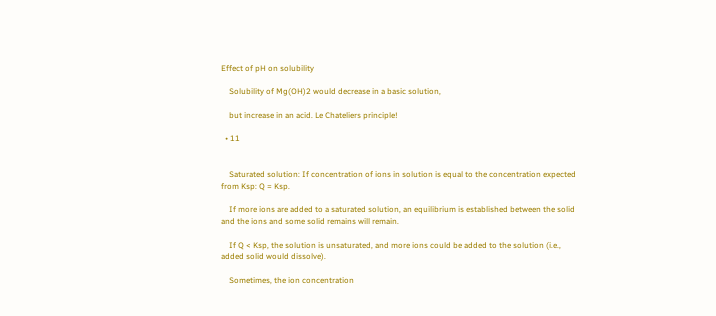Effect of pH on solubility

    Solubility of Mg(OH)2 would decrease in a basic solution,

    but increase in an acid. Le Chateliers principle!

  • 11


    Saturated solution: If concentration of ions in solution is equal to the concentration expected from Ksp: Q = Ksp.

    If more ions are added to a saturated solution, an equilibrium is established between the solid and the ions and some solid remains will remain.

    If Q < Ksp, the solution is unsaturated, and more ions could be added to the solution (i.e., added solid would dissolve).

    Sometimes, the ion concentration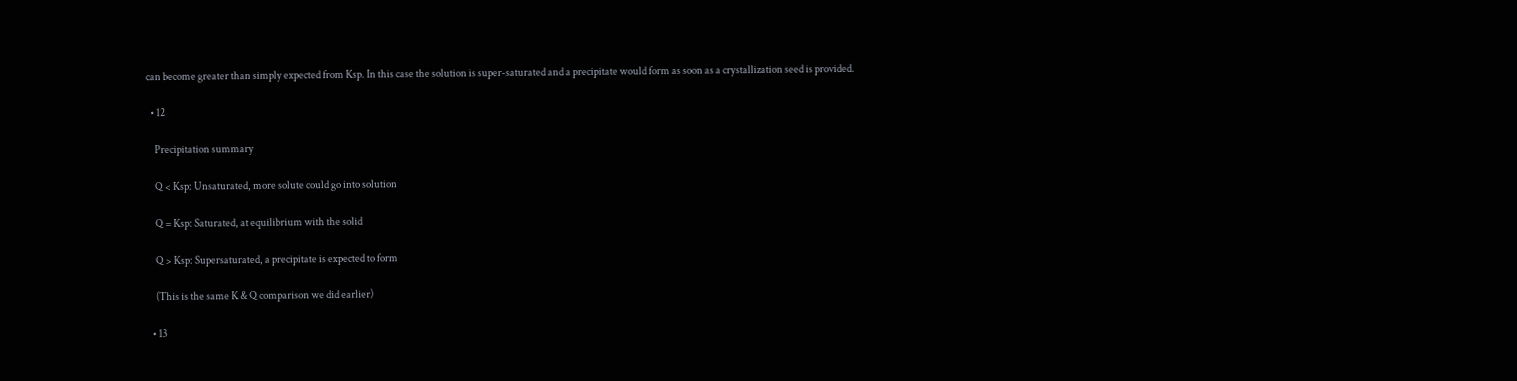can become greater than simply expected from Ksp. In this case the solution is super-saturated and a precipitate would form as soon as a crystallization seed is provided.

  • 12

    Precipitation summary

    Q < Ksp: Unsaturated, more solute could go into solution

    Q = Ksp: Saturated, at equilibrium with the solid

    Q > Ksp: Supersaturated, a precipitate is expected to form

    (This is the same K & Q comparison we did earlier)

  • 13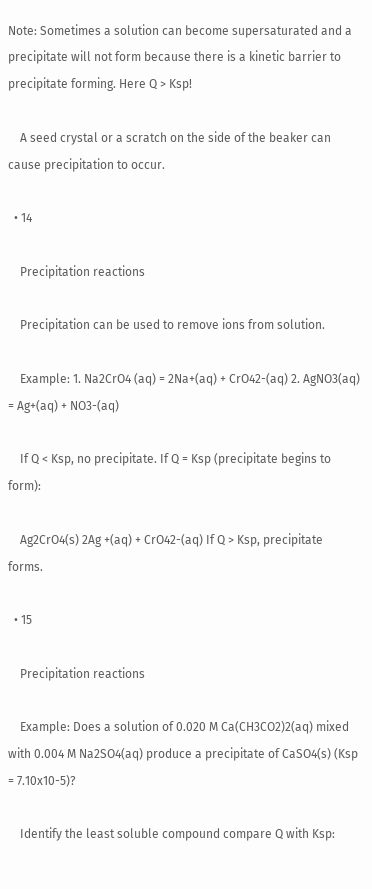Note: Sometimes a solution can become supersaturated and a precipitate will not form because there is a kinetic barrier to precipitate forming. Here Q > Ksp!

    A seed crystal or a scratch on the side of the beaker can cause precipitation to occur.

  • 14

    Precipitation reactions

    Precipitation can be used to remove ions from solution.

    Example: 1. Na2CrO4 (aq) = 2Na+(aq) + CrO42-(aq) 2. AgNO3(aq) = Ag+(aq) + NO3-(aq)

    If Q < Ksp, no precipitate. If Q = Ksp (precipitate begins to form):

    Ag2CrO4(s) 2Ag +(aq) + CrO42-(aq) If Q > Ksp, precipitate forms.

  • 15

    Precipitation reactions

    Example: Does a solution of 0.020 M Ca(CH3CO2)2(aq) mixed with 0.004 M Na2SO4(aq) produce a precipitate of CaSO4(s) (Ksp = 7.10x10-5)?

    Identify the least soluble compound compare Q with Ksp: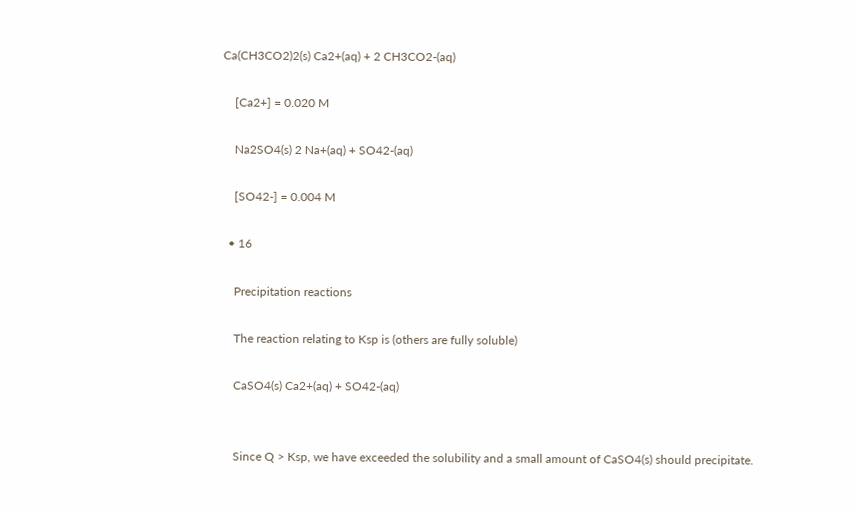Ca(CH3CO2)2(s) Ca2+(aq) + 2 CH3CO2-(aq)

    [Ca2+] = 0.020 M

    Na2SO4(s) 2 Na+(aq) + SO42-(aq)

    [SO42-] = 0.004 M

  • 16

    Precipitation reactions

    The reaction relating to Ksp is (others are fully soluble)

    CaSO4(s) Ca2+(aq) + SO42-(aq)


    Since Q > Ksp, we have exceeded the solubility and a small amount of CaSO4(s) should precipitate.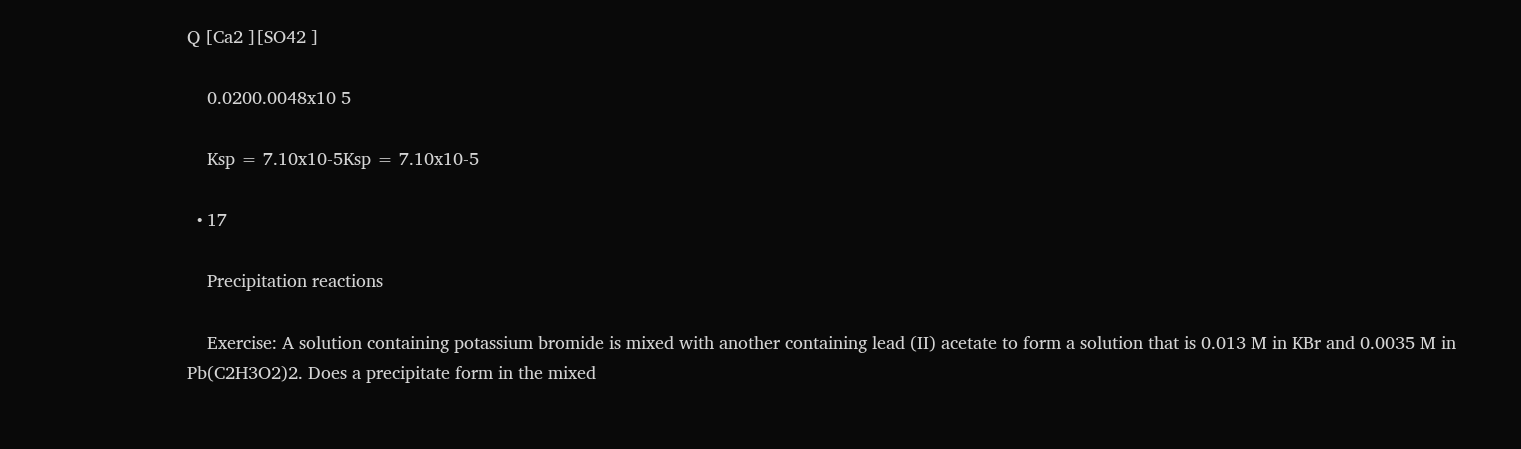Q [Ca2 ][SO42 ]

    0.0200.0048x10 5

    Ksp = 7.10x10-5Ksp = 7.10x10-5

  • 17

    Precipitation reactions

    Exercise: A solution containing potassium bromide is mixed with another containing lead (II) acetate to form a solution that is 0.013 M in KBr and 0.0035 M in Pb(C2H3O2)2. Does a precipitate form in the mixed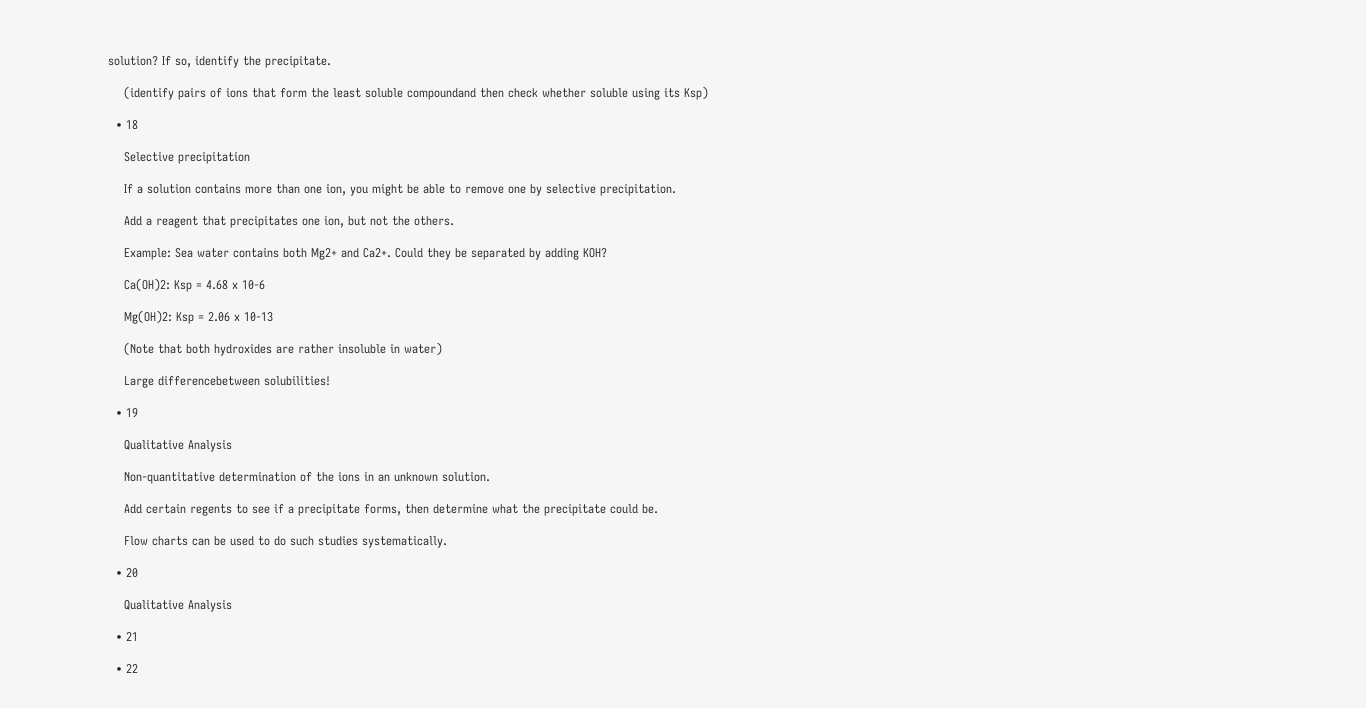solution? If so, identify the precipitate.

    (identify pairs of ions that form the least soluble compoundand then check whether soluble using its Ksp)

  • 18

    Selective precipitation

    If a solution contains more than one ion, you might be able to remove one by selective precipitation.

    Add a reagent that precipitates one ion, but not the others.

    Example: Sea water contains both Mg2+ and Ca2+. Could they be separated by adding KOH?

    Ca(OH)2: Ksp = 4.68 x 10-6

    Mg(OH)2: Ksp = 2.06 x 10-13

    (Note that both hydroxides are rather insoluble in water)

    Large differencebetween solubilities!

  • 19

    Qualitative Analysis

    Non-quantitative determination of the ions in an unknown solution.

    Add certain regents to see if a precipitate forms, then determine what the precipitate could be.

    Flow charts can be used to do such studies systematically.

  • 20

    Qualitative Analysis

  • 21

  • 22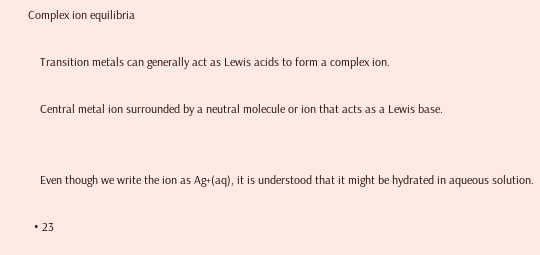Complex ion equilibria

    Transition metals can generally act as Lewis acids to form a complex ion.

    Central metal ion surrounded by a neutral molecule or ion that acts as a Lewis base.


    Even though we write the ion as Ag+(aq), it is understood that it might be hydrated in aqueous solution.

  • 23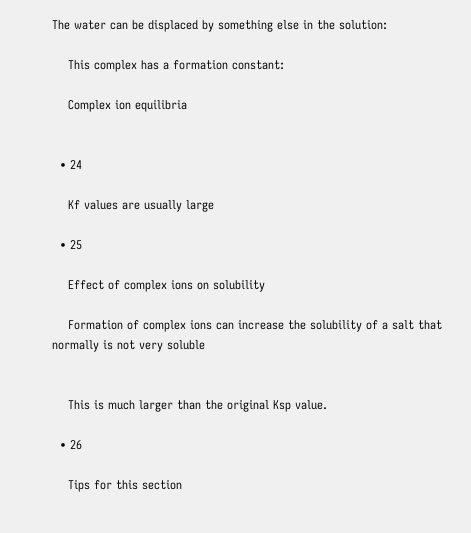The water can be displaced by something else in the solution:

    This complex has a formation constant:

    Complex ion equilibria


  • 24

    Kf values are usually large

  • 25

    Effect of complex ions on solubility

    Formation of complex ions can increase the solubility of a salt that normally is not very soluble


    This is much larger than the original Ksp value.

  • 26

    Tips for this section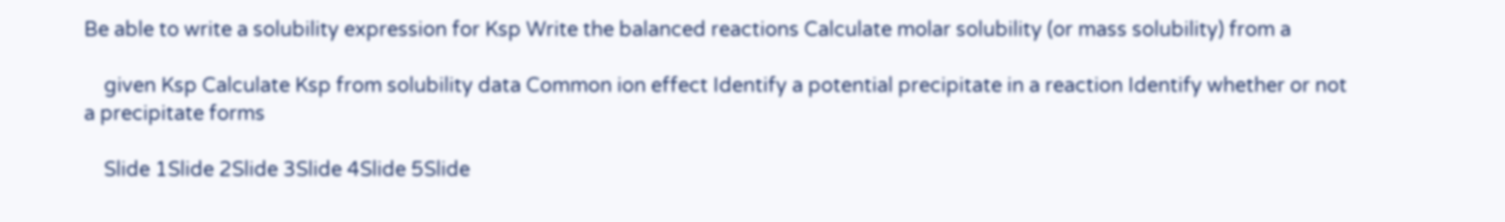Be able to write a solubility expression for Ksp Write the balanced reactions Calculate molar solubility (or mass solubility) from a

    given Ksp Calculate Ksp from solubility data Common ion effect Identify a potential precipitate in a reaction Identify whether or not a precipitate forms

    Slide 1Slide 2Slide 3Slide 4Slide 5Slide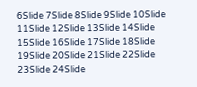6Slide 7Slide 8Slide 9Slide 10Slide 11Slide 12Slide 13Slide 14Slide 15Slide 16Slide 17Slide 18Slide 19Slide 20Slide 21Slide 22Slide 23Slide 24Slide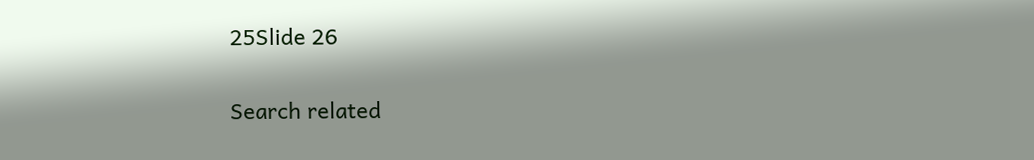25Slide 26

Search related